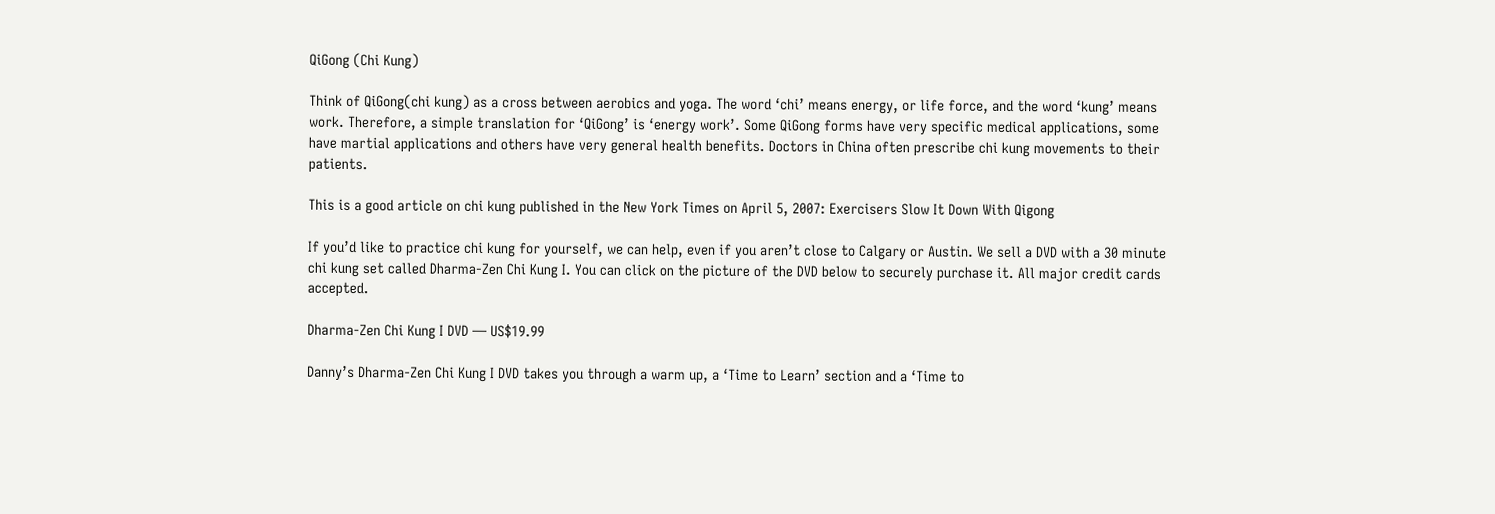QiGong (Chi Kung)

Think of QiGong(chi kung) as a cross between aerobics and yoga. The word ‘chi’ means energy, or life force, and the word ‘kung’ means work. Therefore, a simple translation for ‘QiGong’ is ‘energy work’. Some QiGong forms have very specific medical applications, some have martial applications and others have very general health benefits. Doctors in China often prescribe chi kung movements to their patients.

This is a good article on chi kung published in the New York Times on April 5, 2007: Exercisers Slow It Down With Qigong

If you’d like to practice chi kung for yourself, we can help, even if you aren’t close to Calgary or Austin. We sell a DVD with a 30 minute chi kung set called Dharma-Zen Chi Kung I. You can click on the picture of the DVD below to securely purchase it. All major credit cards accepted.

Dharma-Zen Chi Kung I DVD — US$19.99

Danny’s Dharma-Zen Chi Kung I DVD takes you through a warm up, a ‘Time to Learn’ section and a ‘Time to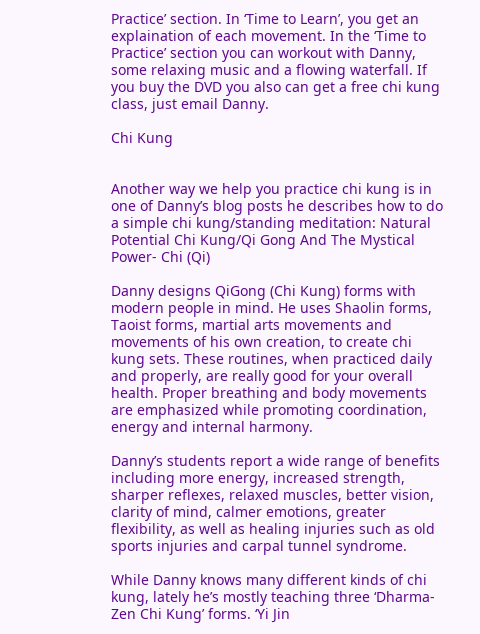Practice’ section. In ‘Time to Learn’, you get an explaination of each movement. In the ‘Time to Practice’ section you can workout with Danny, some relaxing music and a flowing waterfall. If you buy the DVD you also can get a free chi kung class, just email Danny.

Chi Kung


Another way we help you practice chi kung is in one of Danny’s blog posts he describes how to do a simple chi kung/standing meditation: Natural Potential Chi Kung/Qi Gong And The Mystical Power- Chi (Qi)

Danny designs QiGong (Chi Kung) forms with modern people in mind. He uses Shaolin forms, Taoist forms, martial arts movements and movements of his own creation, to create chi kung sets. These routines, when practiced daily and properly, are really good for your overall health. Proper breathing and body movements are emphasized while promoting coordination, energy and internal harmony.

Danny’s students report a wide range of benefits including more energy, increased strength, sharper reflexes, relaxed muscles, better vision, clarity of mind, calmer emotions, greater flexibility, as well as healing injuries such as old sports injuries and carpal tunnel syndrome.

While Danny knows many different kinds of chi kung, lately he’s mostly teaching three ‘Dharma-Zen Chi Kung’ forms. ‘Yi Jin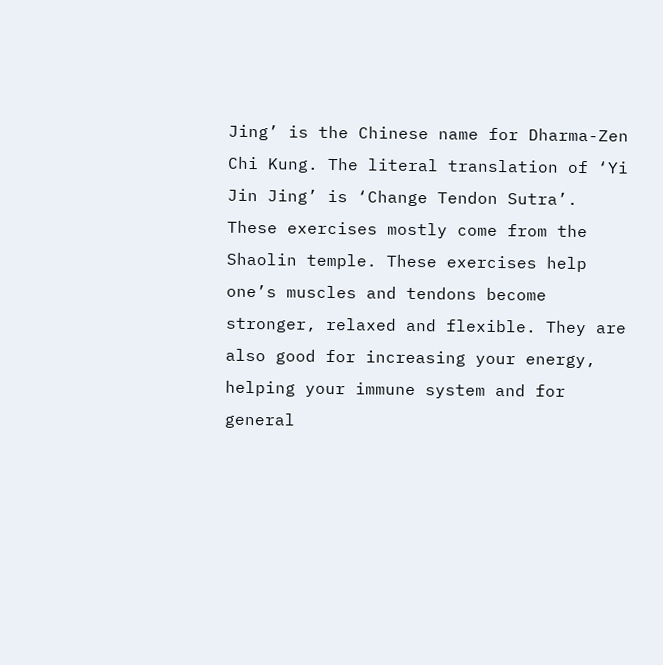Jing’ is the Chinese name for Dharma-Zen Chi Kung. The literal translation of ‘Yi Jin Jing’ is ‘Change Tendon Sutra’. These exercises mostly come from the Shaolin temple. These exercises help one’s muscles and tendons become stronger, relaxed and flexible. They are also good for increasing your energy, helping your immune system and for general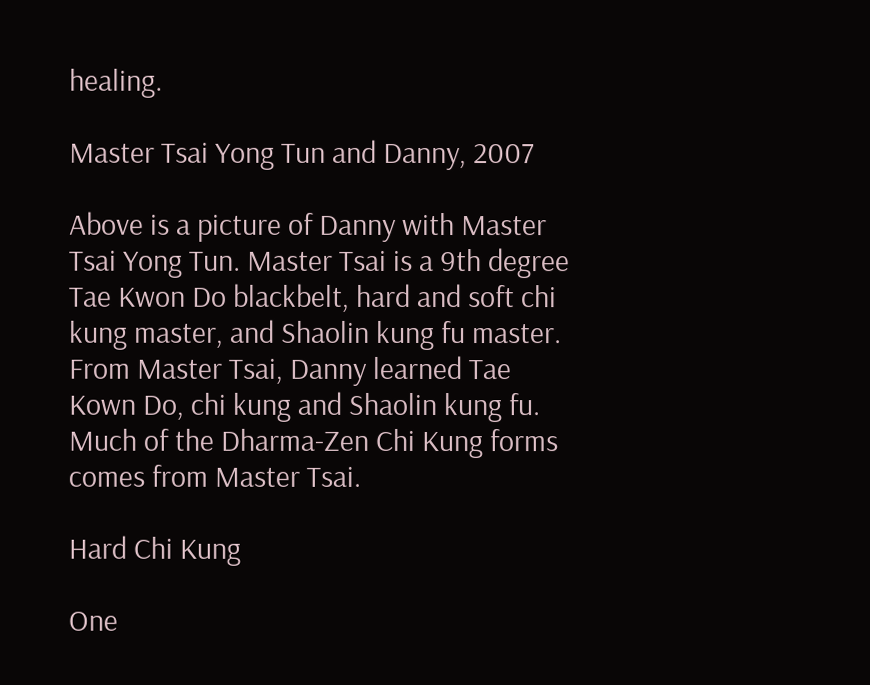healing.

Master Tsai Yong Tun and Danny, 2007

Above is a picture of Danny with Master Tsai Yong Tun. Master Tsai is a 9th degree Tae Kwon Do blackbelt, hard and soft chi kung master, and Shaolin kung fu master. From Master Tsai, Danny learned Tae Kown Do, chi kung and Shaolin kung fu. Much of the Dharma-Zen Chi Kung forms comes from Master Tsai.

Hard Chi Kung

One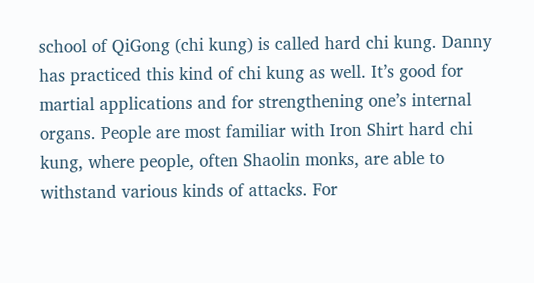school of QiGong (chi kung) is called hard chi kung. Danny has practiced this kind of chi kung as well. It’s good for martial applications and for strengthening one’s internal organs. People are most familiar with Iron Shirt hard chi kung, where people, often Shaolin monks, are able to withstand various kinds of attacks. For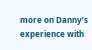more on Danny’s experience with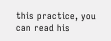this practice, you can read his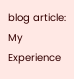blog article: My Experience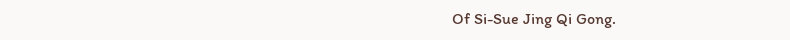Of Si-Sue Jing Qi Gong.